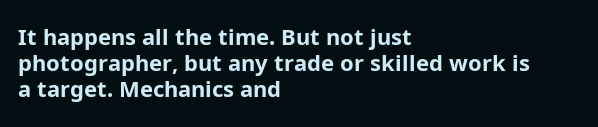It happens all the time. But not just photographer, but any trade or skilled work is a target. Mechanics and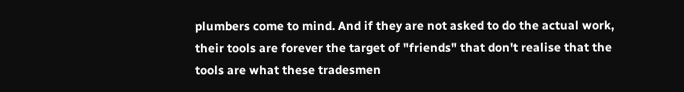plumbers come to mind. And if they are not asked to do the actual work, their tools are forever the target of "friends" that don't realise that the tools are what these tradesmen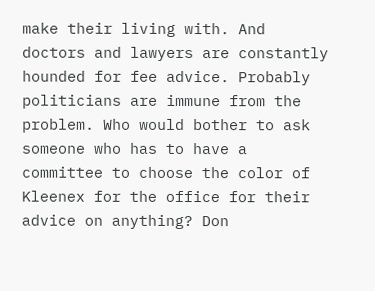make their living with. And doctors and lawyers are constantly hounded for fee advice. Probably politicians are immune from the problem. Who would bother to ask someone who has to have a committee to choose the color of Kleenex for the office for their advice on anything? Don